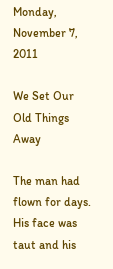Monday, November 7, 2011

We Set Our Old Things Away

The man had flown for days. His face was taut and his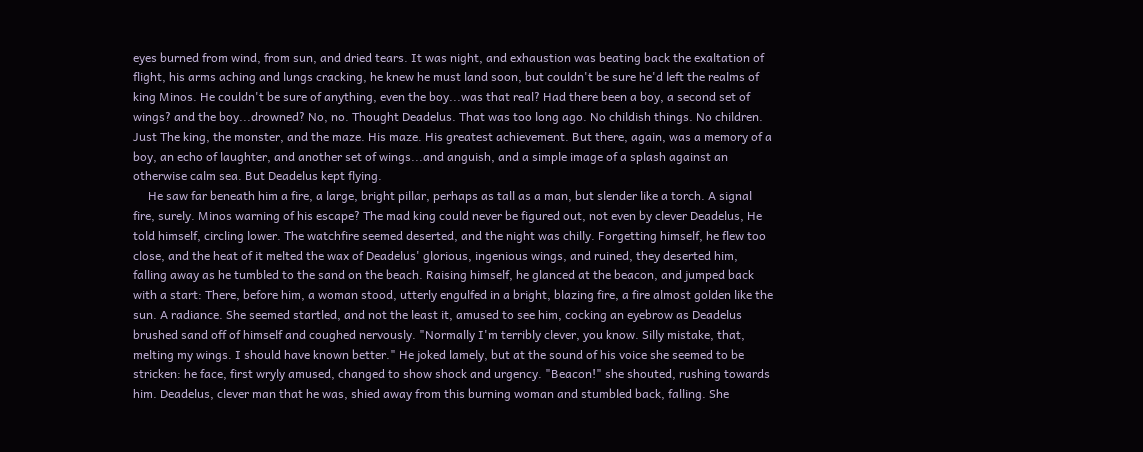eyes burned from wind, from sun, and dried tears. It was night, and exhaustion was beating back the exaltation of flight, his arms aching and lungs cracking, he knew he must land soon, but couldn't be sure he'd left the realms of king Minos. He couldn't be sure of anything, even the boy...was that real? Had there been a boy, a second set of wings? and the boy...drowned? No, no. Thought Deadelus. That was too long ago. No childish things. No children. Just The king, the monster, and the maze. His maze. His greatest achievement. But there, again, was a memory of a boy, an echo of laughter, and another set of wings...and anguish, and a simple image of a splash against an otherwise calm sea. But Deadelus kept flying.
     He saw far beneath him a fire, a large, bright pillar, perhaps as tall as a man, but slender like a torch. A signal fire, surely. Minos warning of his escape? The mad king could never be figured out, not even by clever Deadelus, He told himself, circling lower. The watchfire seemed deserted, and the night was chilly. Forgetting himself, he flew too close, and the heat of it melted the wax of Deadelus' glorious, ingenious wings, and ruined, they deserted him, falling away as he tumbled to the sand on the beach. Raising himself, he glanced at the beacon, and jumped back with a start: There, before him, a woman stood, utterly engulfed in a bright, blazing fire, a fire almost golden like the sun. A radiance. She seemed startled, and not the least it, amused to see him, cocking an eyebrow as Deadelus brushed sand off of himself and coughed nervously. "Normally I'm terribly clever, you know. Silly mistake, that, melting my wings. I should have known better." He joked lamely, but at the sound of his voice she seemed to be stricken: he face, first wryly amused, changed to show shock and urgency. "Beacon!" she shouted, rushing towards him. Deadelus, clever man that he was, shied away from this burning woman and stumbled back, falling. She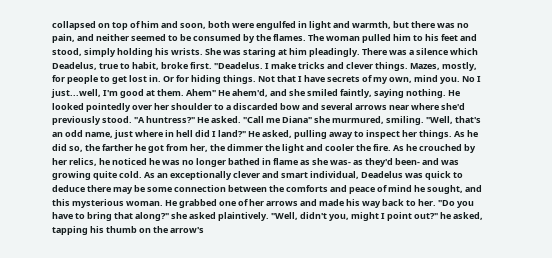collapsed on top of him and soon, both were engulfed in light and warmth, but there was no pain, and neither seemed to be consumed by the flames. The woman pulled him to his feet and stood, simply holding his wrists. She was staring at him pleadingly. There was a silence which Deadelus, true to habit, broke first. "Deadelus. I make tricks and clever things. Mazes, mostly, for people to get lost in. Or for hiding things. Not that I have secrets of my own, mind you. No I just...well, I'm good at them. Ahem" He ahem'd, and she smiled faintly, saying nothing. He looked pointedly over her shoulder to a discarded bow and several arrows near where she'd previously stood. "A huntress?" He asked. "Call me Diana" she murmured, smiling. "Well, that's an odd name, just where in hell did I land?" He asked, pulling away to inspect her things. As he did so, the farther he got from her, the dimmer the light and cooler the fire. As he crouched by her relics, he noticed he was no longer bathed in flame as she was- as they'd been- and was growing quite cold. As an exceptionally clever and smart individual, Deadelus was quick to deduce there may be some connection between the comforts and peace of mind he sought, and this mysterious woman. He grabbed one of her arrows and made his way back to her. "Do you have to bring that along?" she asked plaintively. "Well, didn't you, might I point out?" he asked, tapping his thumb on the arrow's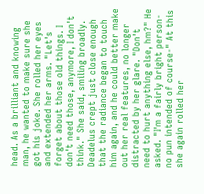head. As a brilliant and knowing man, he wanted to make sure she got his joke. She rolled her eyes and extended her arms. "Let's forget about those old things. I don't need those, anymore, I don't think." She said, smiling broadly. Deadelus crept just close enough that the radiance began to touch him again, and he could better make out her real features, no longer distracted by her glare. "Don't need to hurt anything else, hm?" He asked. "I'm a fairly bright person-no pun intended of course-" At this she again rolled her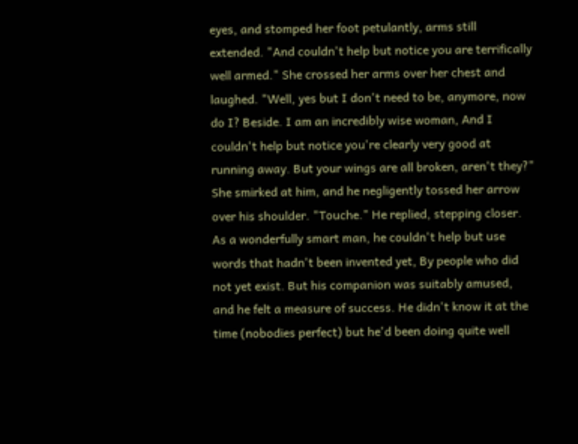eyes, and stomped her foot petulantly, arms still extended. "And couldn't help but notice you are terrifically well armed." She crossed her arms over her chest and laughed. "Well, yes but I don't need to be, anymore, now do I? Beside. I am an incredibly wise woman, And I couldn't help but notice you're clearly very good at running away. But your wings are all broken, aren't they?" She smirked at him, and he negligently tossed her arrow over his shoulder. "Touche." He replied, stepping closer. As a wonderfully smart man, he couldn't help but use words that hadn't been invented yet, By people who did not yet exist. But his companion was suitably amused, and he felt a measure of success. He didn't know it at the time (nobodies perfect) but he'd been doing quite well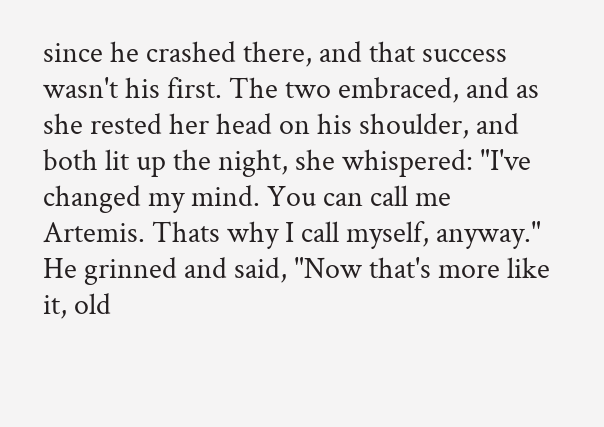since he crashed there, and that success wasn't his first. The two embraced, and as she rested her head on his shoulder, and both lit up the night, she whispered: "I've changed my mind. You can call me Artemis. Thats why I call myself, anyway." He grinned and said, "Now that's more like it, old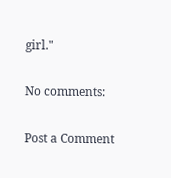girl."

No comments:

Post a Comment